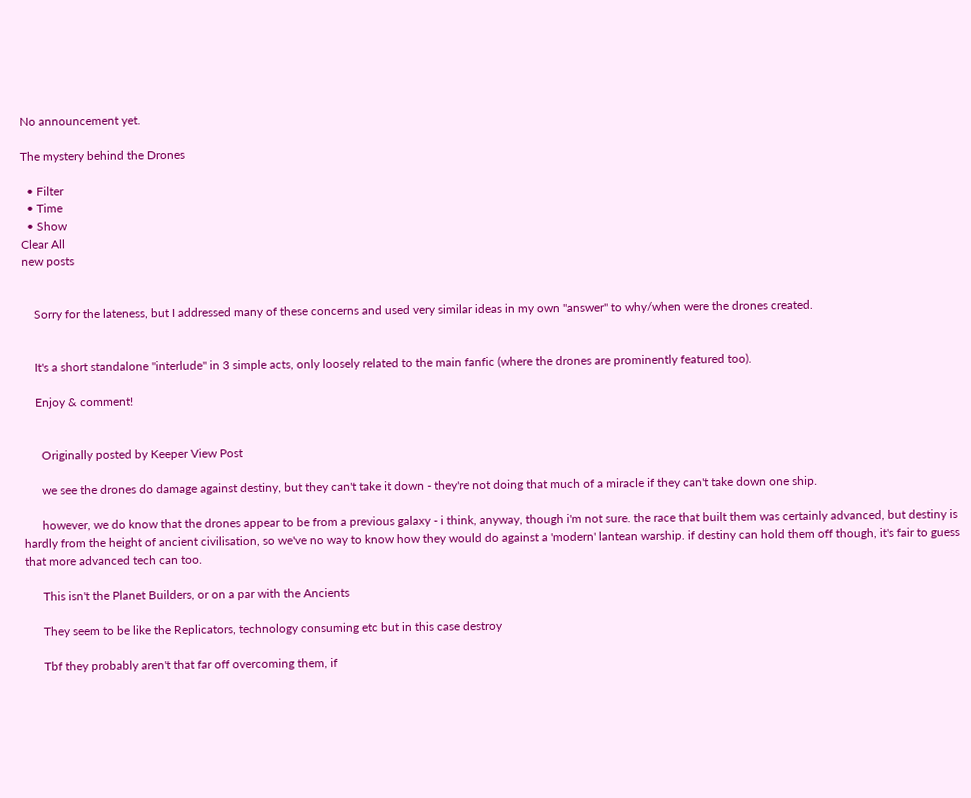No announcement yet.

The mystery behind the Drones

  • Filter
  • Time
  • Show
Clear All
new posts


    Sorry for the lateness, but I addressed many of these concerns and used very similar ideas in my own "answer" to why/when were the drones created.


    It's a short standalone "interlude" in 3 simple acts, only loosely related to the main fanfic (where the drones are prominently featured too).

    Enjoy & comment!


      Originally posted by Keeper View Post

      we see the drones do damage against destiny, but they can't take it down - they're not doing that much of a miracle if they can't take down one ship.

      however, we do know that the drones appear to be from a previous galaxy - i think, anyway, though i'm not sure. the race that built them was certainly advanced, but destiny is hardly from the height of ancient civilisation, so we've no way to know how they would do against a 'modern' lantean warship. if destiny can hold them off though, it's fair to guess that more advanced tech can too.

      This isn't the Planet Builders, or on a par with the Ancients

      They seem to be like the Replicators, technology consuming etc but in this case destroy

      Tbf they probably aren't that far off overcoming them, if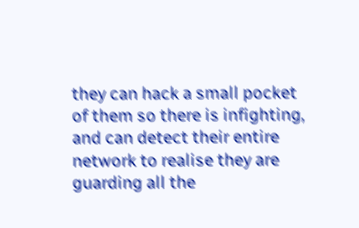they can hack a small pocket of them so there is infighting, and can detect their entire network to realise they are guarding all the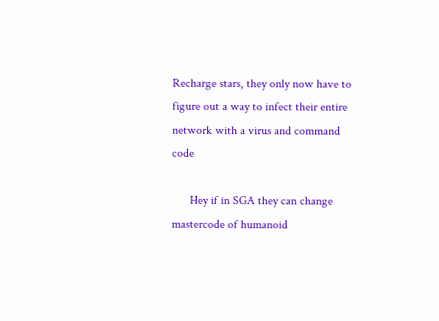Recharge stars, they only now have to figure out a way to infect their entire network with a virus and command code

      Hey if in SGA they can change mastercode of humanoid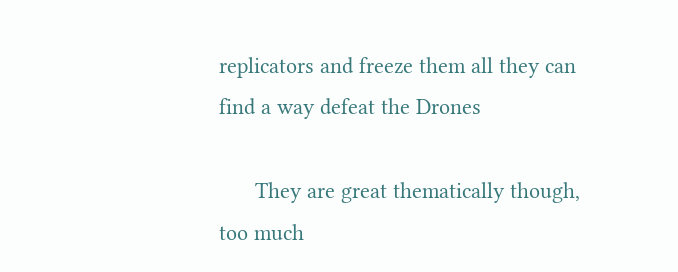replicators and freeze them all they can find a way defeat the Drones

      They are great thematically though, too much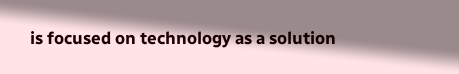is focused on technology as a solution